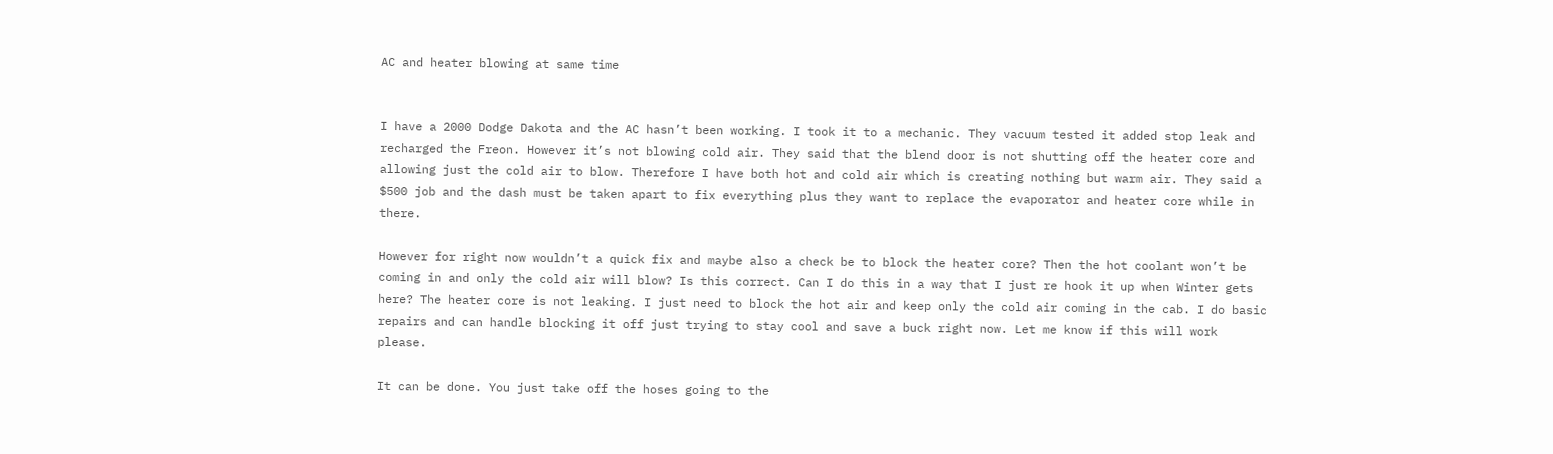AC and heater blowing at same time


I have a 2000 Dodge Dakota and the AC hasn’t been working. I took it to a mechanic. They vacuum tested it added stop leak and recharged the Freon. However it’s not blowing cold air. They said that the blend door is not shutting off the heater core and allowing just the cold air to blow. Therefore I have both hot and cold air which is creating nothing but warm air. They said a $500 job and the dash must be taken apart to fix everything plus they want to replace the evaporator and heater core while in there.

However for right now wouldn’t a quick fix and maybe also a check be to block the heater core? Then the hot coolant won’t be coming in and only the cold air will blow? Is this correct. Can I do this in a way that I just re hook it up when Winter gets here? The heater core is not leaking. I just need to block the hot air and keep only the cold air coming in the cab. I do basic repairs and can handle blocking it off just trying to stay cool and save a buck right now. Let me know if this will work please.

It can be done. You just take off the hoses going to the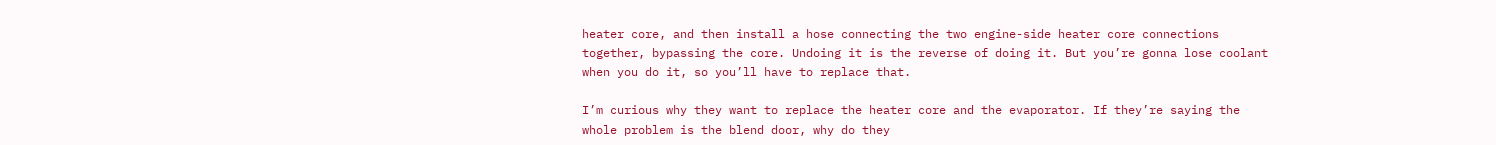heater core, and then install a hose connecting the two engine-side heater core connections together, bypassing the core. Undoing it is the reverse of doing it. But you’re gonna lose coolant when you do it, so you’ll have to replace that.

I’m curious why they want to replace the heater core and the evaporator. If they’re saying the whole problem is the blend door, why do they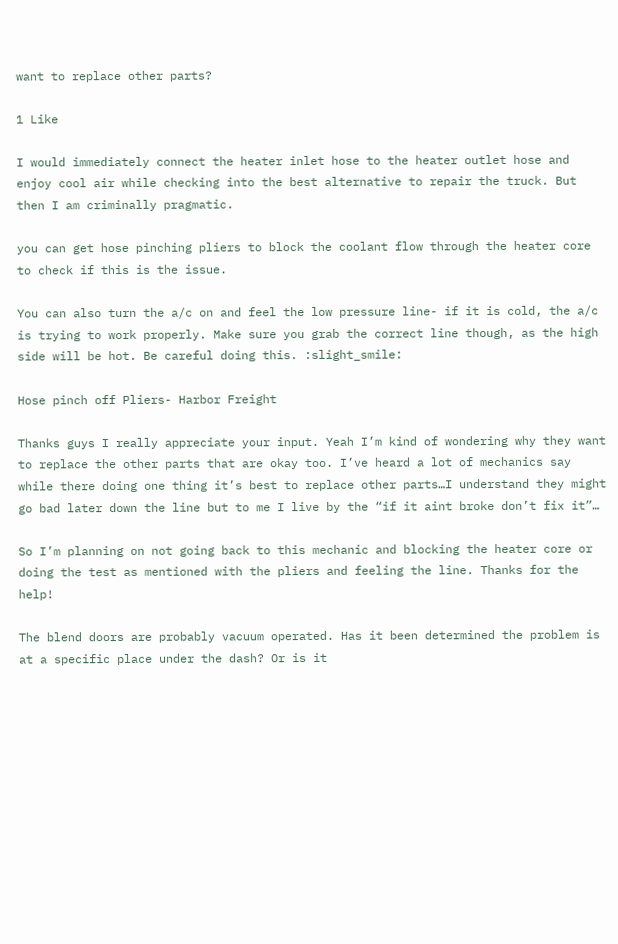want to replace other parts?

1 Like

I would immediately connect the heater inlet hose to the heater outlet hose and enjoy cool air while checking into the best alternative to repair the truck. But then I am criminally pragmatic.

you can get hose pinching pliers to block the coolant flow through the heater core to check if this is the issue.

You can also turn the a/c on and feel the low pressure line- if it is cold, the a/c is trying to work properly. Make sure you grab the correct line though, as the high side will be hot. Be careful doing this. :slight_smile:

Hose pinch off Pliers- Harbor Freight

Thanks guys I really appreciate your input. Yeah I’m kind of wondering why they want to replace the other parts that are okay too. I’ve heard a lot of mechanics say while there doing one thing it’s best to replace other parts…I understand they might go bad later down the line but to me I live by the “if it aint broke don’t fix it”…

So I’m planning on not going back to this mechanic and blocking the heater core or doing the test as mentioned with the pliers and feeling the line. Thanks for the help!

The blend doors are probably vacuum operated. Has it been determined the problem is at a specific place under the dash? Or is it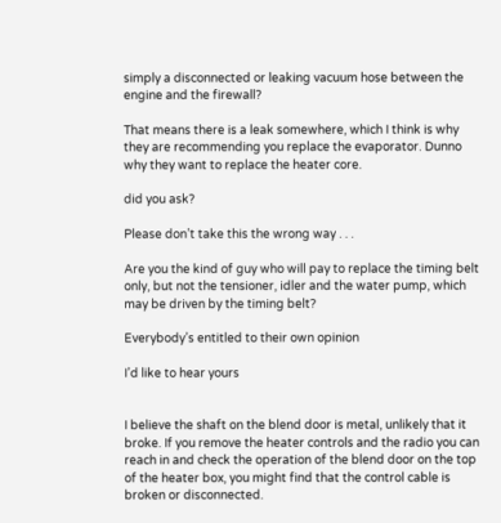simply a disconnected or leaking vacuum hose between the engine and the firewall?

That means there is a leak somewhere, which I think is why they are recommending you replace the evaporator. Dunno why they want to replace the heater core.

did you ask?

Please don’t take this the wrong way . . .

Are you the kind of guy who will pay to replace the timing belt only, but not the tensioner, idler and the water pump, which may be driven by the timing belt?

Everybody’s entitled to their own opinion

I’d like to hear yours


I believe the shaft on the blend door is metal, unlikely that it broke. If you remove the heater controls and the radio you can reach in and check the operation of the blend door on the top of the heater box, you might find that the control cable is broken or disconnected.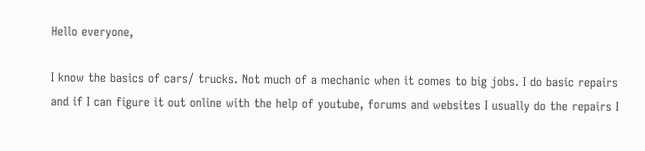Hello everyone,

I know the basics of cars/ trucks. Not much of a mechanic when it comes to big jobs. I do basic repairs and if I can figure it out online with the help of youtube, forums and websites I usually do the repairs I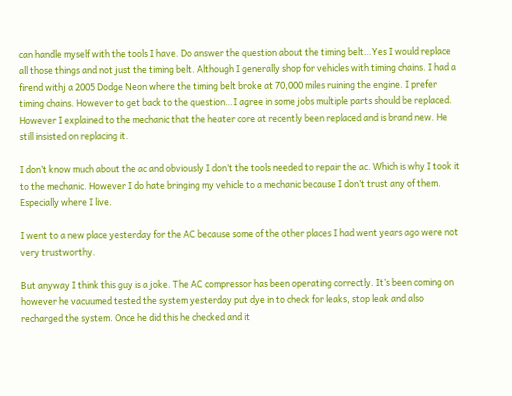can handle myself with the tools I have. Do answer the question about the timing belt…Yes I would replace all those things and not just the timing belt. Although I generally shop for vehicles with timing chains. I had a firend withj a 2005 Dodge Neon where the timing belt broke at 70,000 miles ruining the engine. I prefer timing chains. However to get back to the question…I agree in some jobs multiple parts should be replaced. However I explained to the mechanic that the heater core at recently been replaced and is brand new. He still insisted on replacing it.

I don’t know much about the ac and obviously I don’t the tools needed to repair the ac. Which is why I took it to the mechanic. However I do hate bringing my vehicle to a mechanic because I don’t trust any of them. Especially where I live.

I went to a new place yesterday for the AC because some of the other places I had went years ago were not very trustworthy.

But anyway I think this guy is a joke. The AC compressor has been operating correctly. It’s been coming on however he vacuumed tested the system yesterday put dye in to check for leaks, stop leak and also recharged the system. Once he did this he checked and it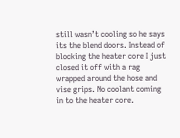still wasn’t cooling so he says its the blend doors. Instead of blocking the heater core I just closed it off with a rag wrapped around the hose and vise grips. No coolant coming in to the heater core.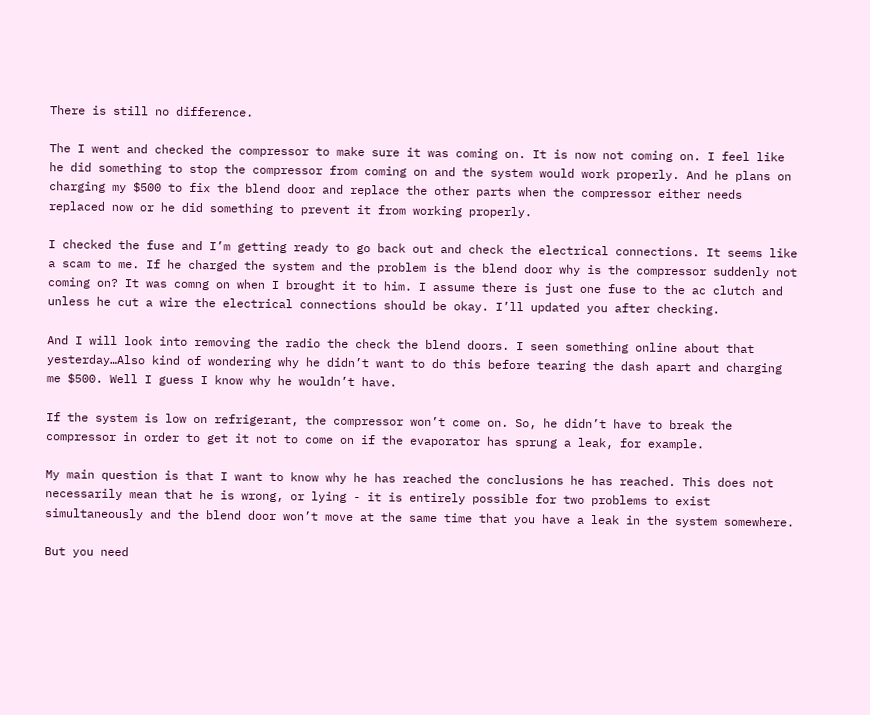There is still no difference.

The I went and checked the compressor to make sure it was coming on. It is now not coming on. I feel like he did something to stop the compressor from coming on and the system would work properly. And he plans on charging my $500 to fix the blend door and replace the other parts when the compressor either needs replaced now or he did something to prevent it from working properly.

I checked the fuse and I’m getting ready to go back out and check the electrical connections. It seems like a scam to me. If he charged the system and the problem is the blend door why is the compressor suddenly not coming on? It was comng on when I brought it to him. I assume there is just one fuse to the ac clutch and unless he cut a wire the electrical connections should be okay. I’ll updated you after checking.

And I will look into removing the radio the check the blend doors. I seen something online about that yesterday…Also kind of wondering why he didn’t want to do this before tearing the dash apart and charging me $500. Well I guess I know why he wouldn’t have.

If the system is low on refrigerant, the compressor won’t come on. So, he didn’t have to break the compressor in order to get it not to come on if the evaporator has sprung a leak, for example.

My main question is that I want to know why he has reached the conclusions he has reached. This does not necessarily mean that he is wrong, or lying - it is entirely possible for two problems to exist simultaneously and the blend door won’t move at the same time that you have a leak in the system somewhere.

But you need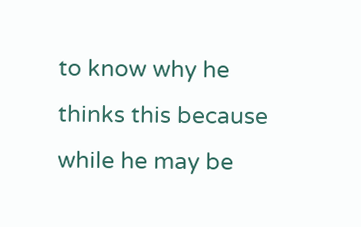to know why he thinks this because while he may be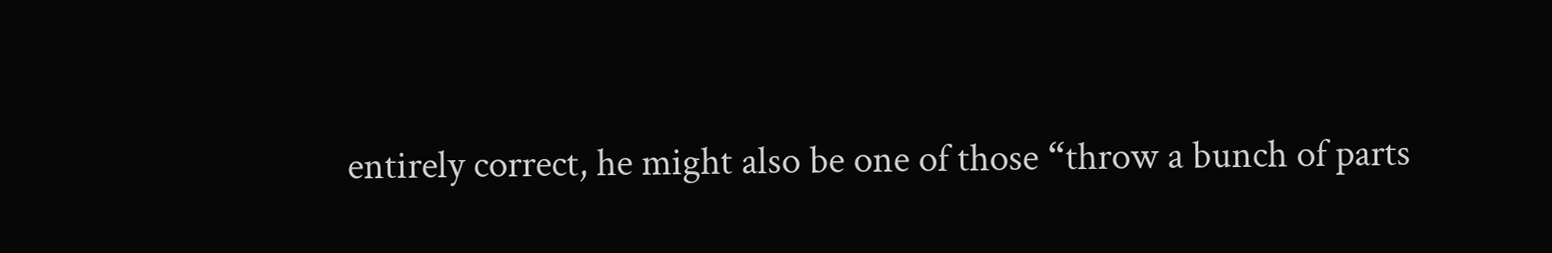entirely correct, he might also be one of those “throw a bunch of parts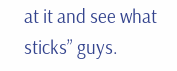at it and see what sticks” guys.